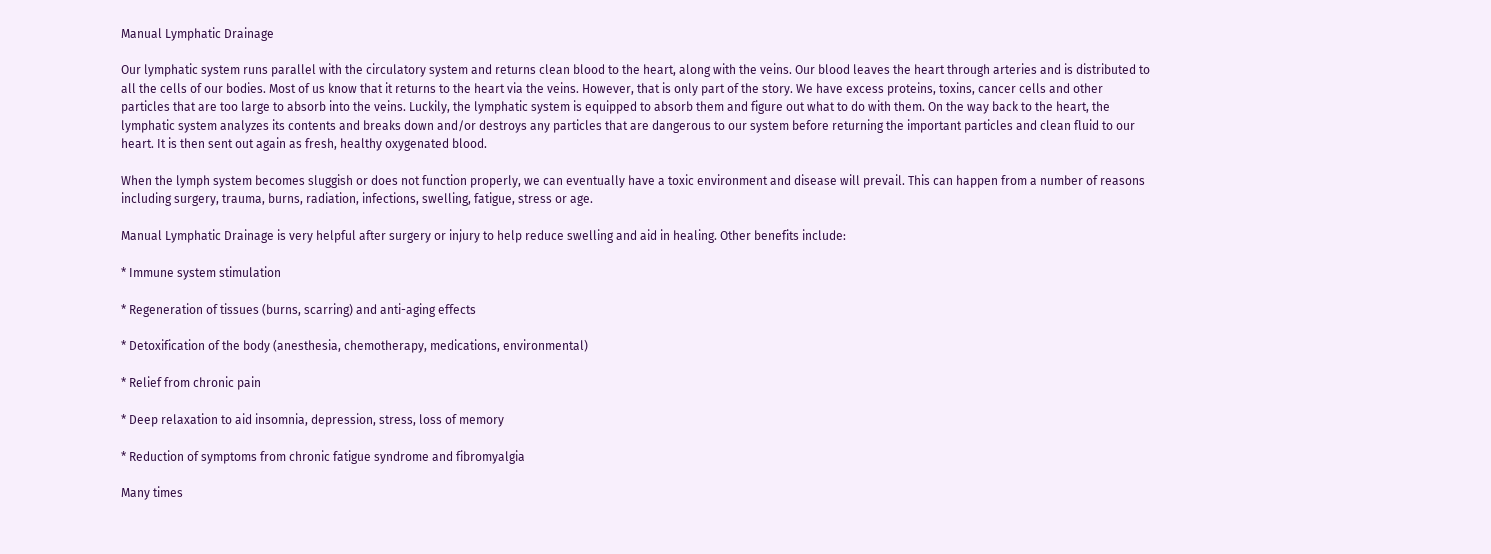Manual Lymphatic Drainage

Our lymphatic system runs parallel with the circulatory system and returns clean blood to the heart, along with the veins. Our blood leaves the heart through arteries and is distributed to all the cells of our bodies. Most of us know that it returns to the heart via the veins. However, that is only part of the story. We have excess proteins, toxins, cancer cells and other particles that are too large to absorb into the veins. Luckily, the lymphatic system is equipped to absorb them and figure out what to do with them. On the way back to the heart, the lymphatic system analyzes its contents and breaks down and/or destroys any particles that are dangerous to our system before returning the important particles and clean fluid to our heart. It is then sent out again as fresh, healthy oxygenated blood.

When the lymph system becomes sluggish or does not function properly, we can eventually have a toxic environment and disease will prevail. This can happen from a number of reasons including surgery, trauma, burns, radiation, infections, swelling, fatigue, stress or age.

Manual Lymphatic Drainage is very helpful after surgery or injury to help reduce swelling and aid in healing. Other benefits include:

* Immune system stimulation

* Regeneration of tissues (burns, scarring) and anti-aging effects

* Detoxification of the body (anesthesia, chemotherapy, medications, environmental)

* Relief from chronic pain

* Deep relaxation to aid insomnia, depression, stress, loss of memory

* Reduction of symptoms from chronic fatigue syndrome and fibromyalgia

Many times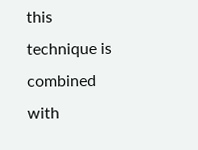this technique is combined with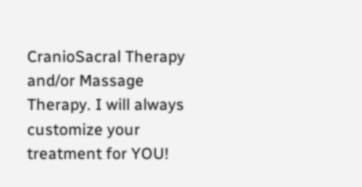CranioSacral Therapy and/or Massage Therapy. I will always customize your treatment for YOU!